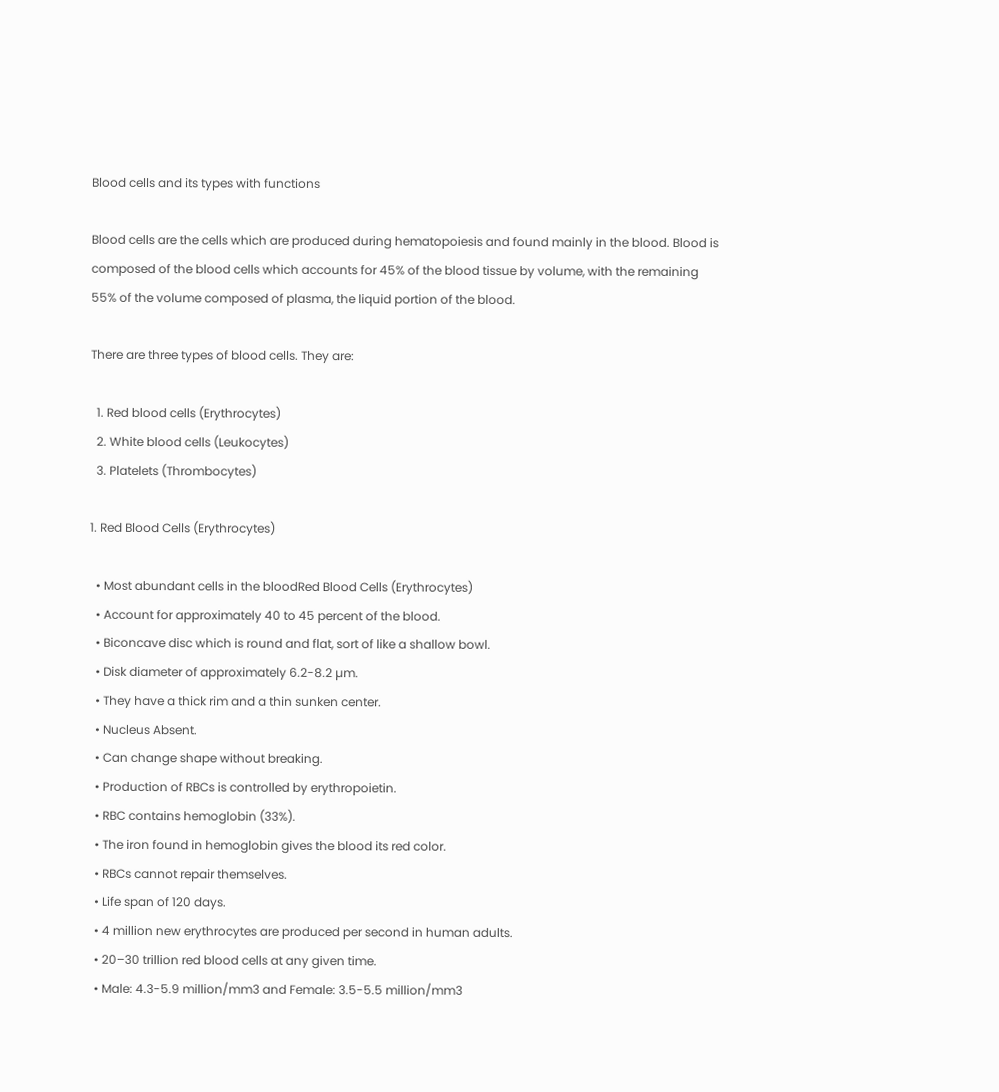Blood cells and its types with functions

Blood cells are the cells which are produced during hematopoiesis and found mainly in the blood. Blood is composed of the blood cells which accounts for 45% of the blood tissue by volume, with the remaining 55% of the volume composed of plasma, the liquid portion of the blood.

There are three types of blood cells. They are:

  1. Red blood cells (Erythrocytes)
  2. White blood cells (Leukocytes)
  3. Platelets (Thrombocytes)

1. Red Blood Cells (Erythrocytes)

  • Most abundant cells in the bloodRed Blood Cells (Erythrocytes)
  • Account for approximately 40 to 45 percent of the blood.
  • Biconcave disc which is round and flat, sort of like a shallow bowl.
  • Disk diameter of approximately 6.2-8.2 µm.
  • They have a thick rim and a thin sunken center.
  • Nucleus Absent.
  • Can change shape without breaking.
  • Production of RBCs is controlled by erythropoietin.
  • RBC contains hemoglobin (33%).
  • The iron found in hemoglobin gives the blood its red color.
  • RBCs cannot repair themselves.
  • Life span of 120 days.
  • 4 million new erythrocytes are produced per second in human adults.
  • 20–30 trillion red blood cells at any given time.
  • Male: 4.3-5.9 million/mm3 and Female: 3.5-5.5 million/mm3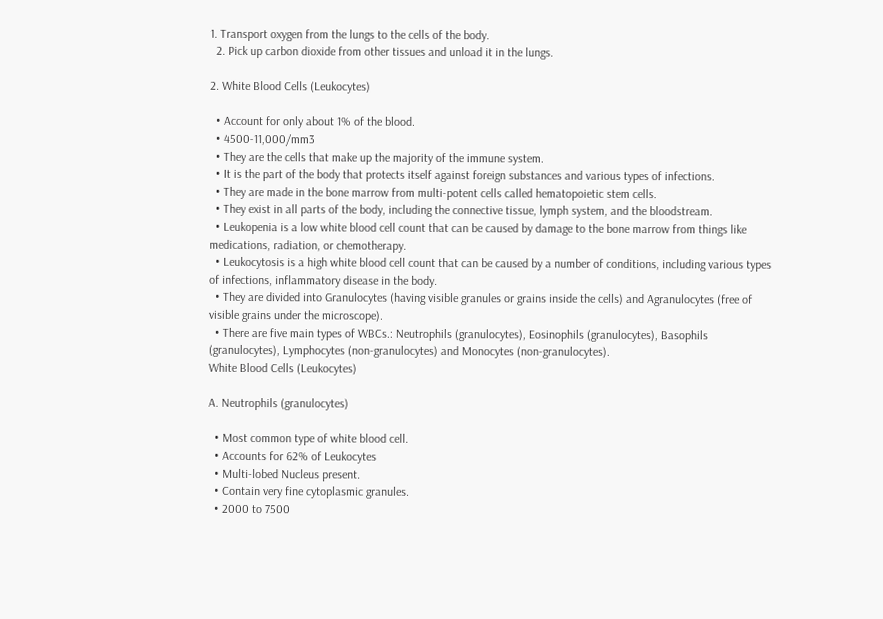1. Transport oxygen from the lungs to the cells of the body.
  2. Pick up carbon dioxide from other tissues and unload it in the lungs.

2. White Blood Cells (Leukocytes)

  • Account for only about 1% of the blood.
  • 4500-11,000/mm3
  • They are the cells that make up the majority of the immune system.
  • It is the part of the body that protects itself against foreign substances and various types of infections.
  • They are made in the bone marrow from multi-potent cells called hematopoietic stem cells.
  • They exist in all parts of the body, including the connective tissue, lymph system, and the bloodstream.
  • Leukopenia is a low white blood cell count that can be caused by damage to the bone marrow from things like medications, radiation, or chemotherapy.
  • Leukocytosis is a high white blood cell count that can be caused by a number of conditions, including various types of infections, inflammatory disease in the body.
  • They are divided into Granulocytes (having visible granules or grains inside the cells) and Agranulocytes (free of visible grains under the microscope).
  • There are five main types of WBCs.: Neutrophils (granulocytes), Eosinophils (granulocytes), Basophils (granulocytes), Lymphocytes (non-granulocytes) and Monocytes (non-granulocytes).
White Blood Cells (Leukocytes)

A. Neutrophils (granulocytes)

  • Most common type of white blood cell.
  • Accounts for 62% of Leukocytes
  • Multi-lobed Nucleus present.
  • Contain very fine cytoplasmic granules.
  • 2000 to 7500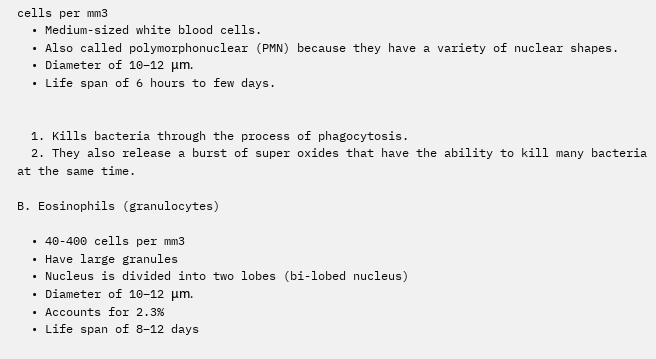cells per mm3
  • Medium-sized white blood cells.
  • Also called polymorphonuclear (PMN) because they have a variety of nuclear shapes.
  • Diameter of 10–12 μm.
  • Life span of 6 hours to few days.


  1. Kills bacteria through the process of phagocytosis.
  2. They also release a burst of super oxides that have the ability to kill many bacteria at the same time.

B. Eosinophils (granulocytes)

  • 40-400 cells per mm3
  • Have large granules
  • Nucleus is divided into two lobes (bi-lobed nucleus)
  • Diameter of 10–12 μm.
  • Accounts for 2.3%
  • Life span of 8–12 days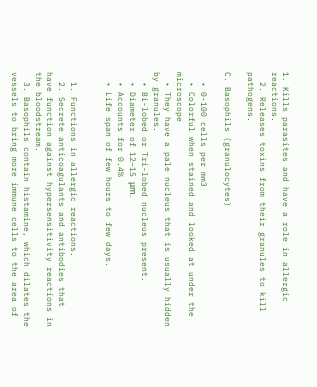1. Kills parasites and have a role in allergic reactions.
  2. Releases toxins from their granules to kill pathogens.

C. Basophils (granulocytes)

  • 0-100 cells per mm3
  • Colorful when stained and looked at under the microscope
  • They have a pale nucleus that is usually hidden by granules.
  • Bi-lobed or Tri-lobed nucleus present.
  • Diameter of 12–15 μm.
  • Accounts for 0.4%
  • Life span of few hours to few days.


  1. Functions in allergic reactions.
  2. Secrete anticoagulants and antibodies that have function against hypersensitivity reactions in the bloodstream.
  3. Basophils contain histamine, which dilates the vessels to bring more immune cells to the area of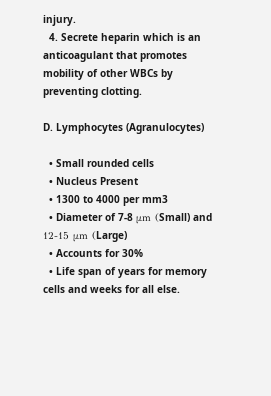injury.
  4. Secrete heparin which is an anticoagulant that promotes mobility of other WBCs by preventing clotting.

D. Lymphocytes (Agranulocytes)

  • Small rounded cells
  • Nucleus Present
  • 1300 to 4000 per mm3
  • Diameter of 7-8 μm (Small) and 12-15 μm (Large)
  • Accounts for 30%
  • Life span of years for memory cells and weeks for all else.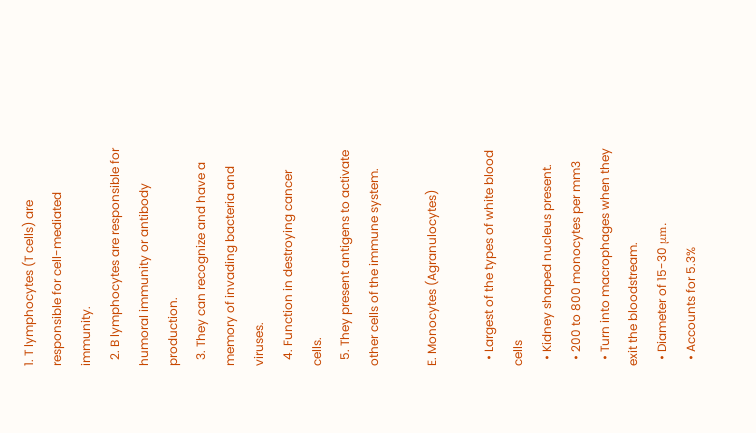1. T lymphocytes (T cells) are responsible for cell-mediated immunity.
  2. B lymphocytes are responsible for humoral immunity or antibody production.
  3. They can recognize and have a memory of invading bacteria and viruses.
  4. Function in destroying cancer cells.
  5. They present antigens to activate other cells of the immune system.

E. Monocytes (Agranulocytes)

  • Largest of the types of white blood cells
  • Kidney shaped nucleus present.
  • 200 to 800 monocytes per mm3
  • Turn into macrophages when they exit the bloodstream.
  • Diameter of 15-30 μm.
  • Accounts for 5.3%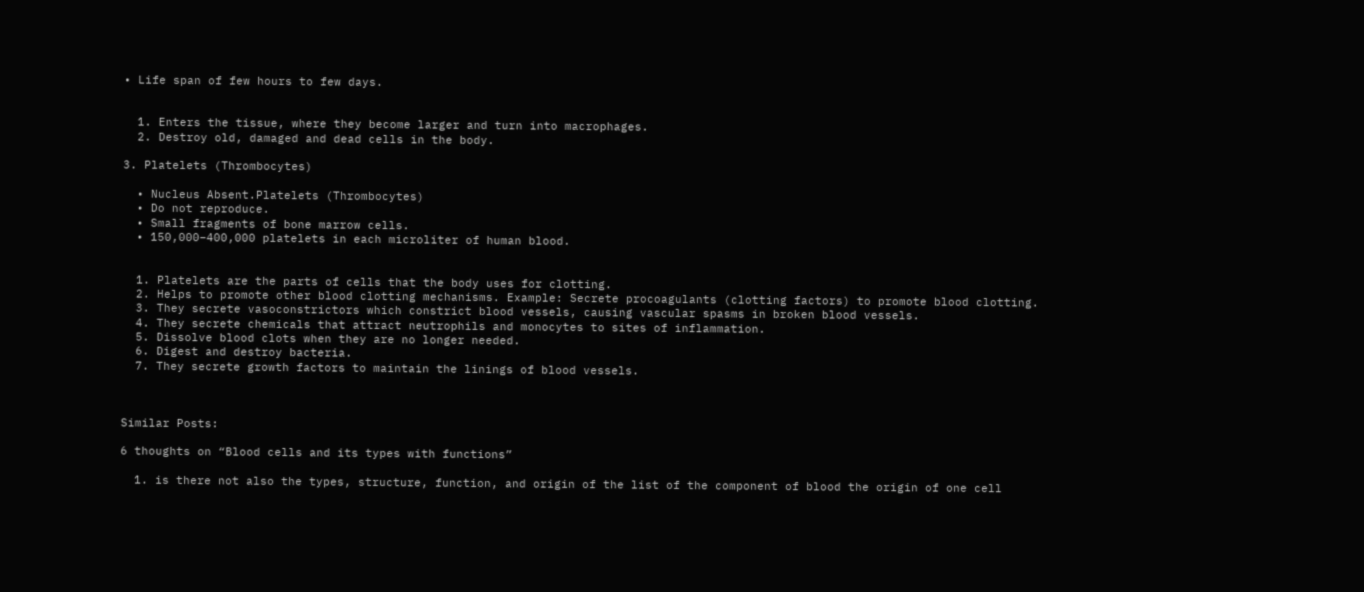• Life span of few hours to few days.


  1. Enters the tissue, where they become larger and turn into macrophages.
  2. Destroy old, damaged and dead cells in the body.

3. Platelets (Thrombocytes)

  • Nucleus Absent.Platelets (Thrombocytes)
  • Do not reproduce.
  • Small fragments of bone marrow cells.
  • 150,000–400,000 platelets in each microliter of human blood.


  1. Platelets are the parts of cells that the body uses for clotting.
  2. Helps to promote other blood clotting mechanisms. Example: Secrete procoagulants (clotting factors) to promote blood clotting.
  3. They secrete vasoconstrictors which constrict blood vessels, causing vascular spasms in broken blood vessels.
  4. They secrete chemicals that attract neutrophils and monocytes to sites of inflammation.
  5. Dissolve blood clots when they are no longer needed.
  6. Digest and destroy bacteria.
  7. They secrete growth factors to maintain the linings of blood vessels.



Similar Posts:

6 thoughts on “Blood cells and its types with functions”

  1. is there not also the types, structure, function, and origin of the list of the component of blood the origin of one cell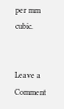per mm cubic.


Leave a Comment